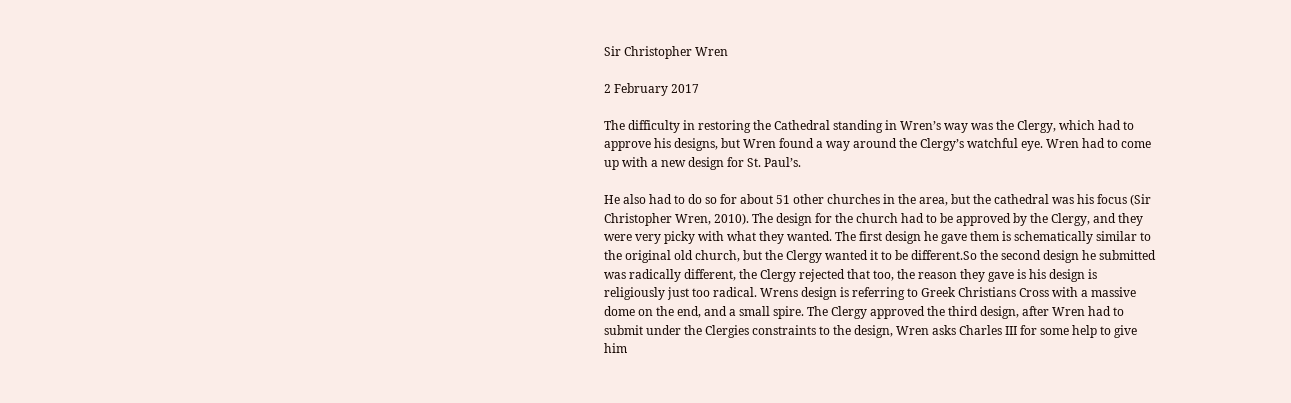Sir Christopher Wren

2 February 2017

The difficulty in restoring the Cathedral standing in Wren’s way was the Clergy, which had to approve his designs, but Wren found a way around the Clergy’s watchful eye. Wren had to come up with a new design for St. Paul’s.

He also had to do so for about 51 other churches in the area, but the cathedral was his focus (Sir Christopher Wren, 2010). The design for the church had to be approved by the Clergy, and they were very picky with what they wanted. The first design he gave them is schematically similar to the original old church, but the Clergy wanted it to be different.So the second design he submitted was radically different, the Clergy rejected that too, the reason they gave is his design is religiously just too radical. Wrens design is referring to Greek Christians Cross with a massive dome on the end, and a small spire. The Clergy approved the third design, after Wren had to submit under the Clergies constraints to the design, Wren asks Charles III for some help to give him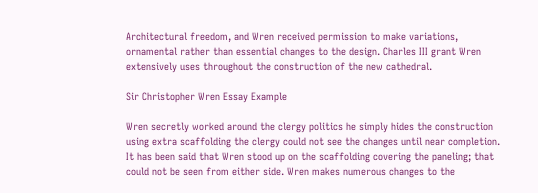Architectural freedom, and Wren received permission to make variations, ornamental rather than essential changes to the design. Charles III grant Wren extensively uses throughout the construction of the new cathedral.

Sir Christopher Wren Essay Example

Wren secretly worked around the clergy politics he simply hides the construction using extra scaffolding the clergy could not see the changes until near completion. It has been said that Wren stood up on the scaffolding covering the paneling; that could not be seen from either side. Wren makes numerous changes to the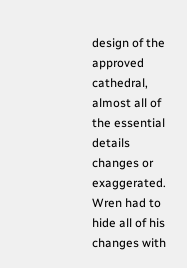design of the approved cathedral, almost all of the essential details changes or exaggerated. Wren had to hide all of his changes with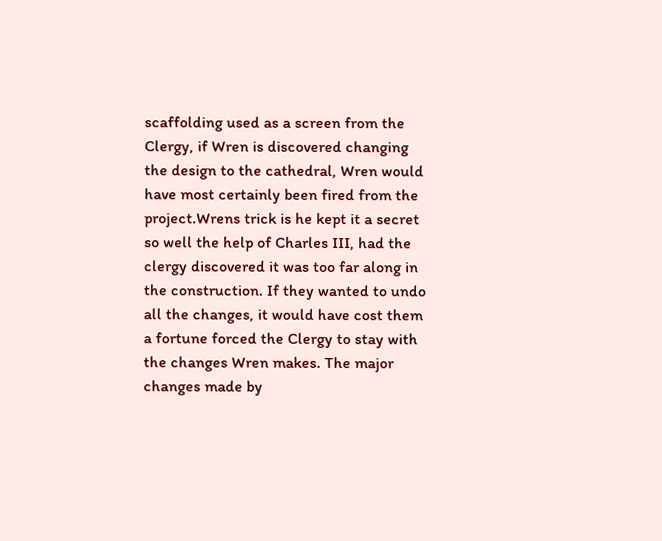scaffolding used as a screen from the Clergy, if Wren is discovered changing the design to the cathedral, Wren would have most certainly been fired from the project.Wrens trick is he kept it a secret so well the help of Charles III, had the clergy discovered it was too far along in the construction. If they wanted to undo all the changes, it would have cost them a fortune forced the Clergy to stay with the changes Wren makes. The major changes made by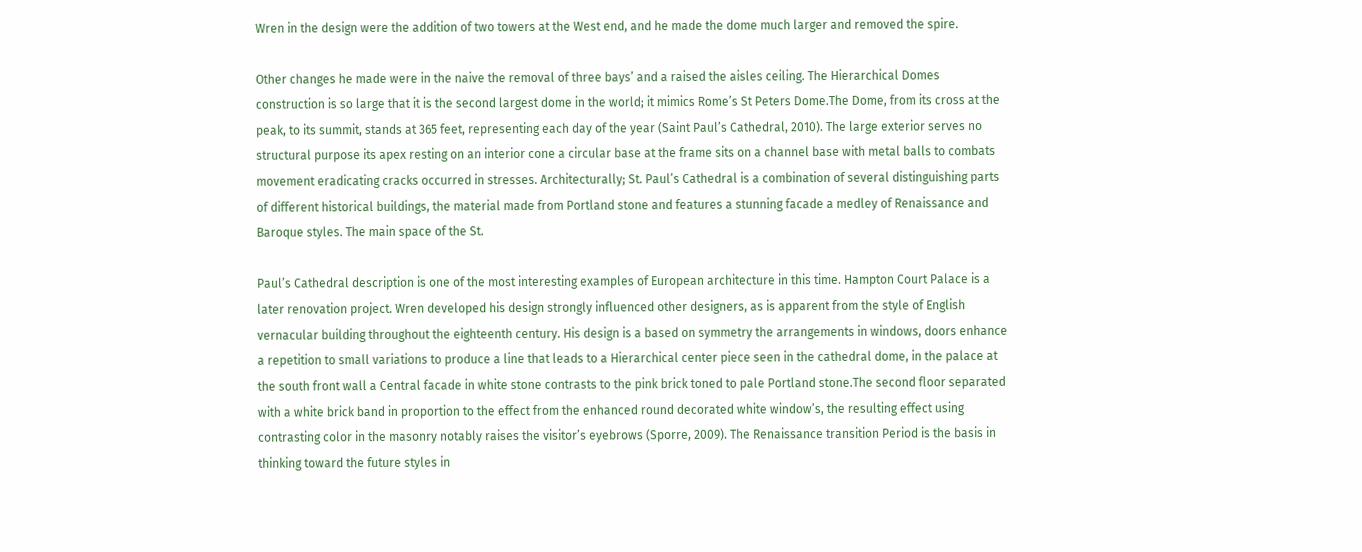Wren in the design were the addition of two towers at the West end, and he made the dome much larger and removed the spire.

Other changes he made were in the naive the removal of three bays’ and a raised the aisles ceiling. The Hierarchical Domes construction is so large that it is the second largest dome in the world; it mimics Rome’s St Peters Dome.The Dome, from its cross at the peak, to its summit, stands at 365 feet, representing each day of the year (Saint Paul’s Cathedral, 2010). The large exterior serves no structural purpose its apex resting on an interior cone a circular base at the frame sits on a channel base with metal balls to combats movement eradicating cracks occurred in stresses. Architecturally; St. Paul’s Cathedral is a combination of several distinguishing parts of different historical buildings, the material made from Portland stone and features a stunning facade a medley of Renaissance and Baroque styles. The main space of the St.

Paul’s Cathedral description is one of the most interesting examples of European architecture in this time. Hampton Court Palace is a later renovation project. Wren developed his design strongly influenced other designers, as is apparent from the style of English vernacular building throughout the eighteenth century. His design is a based on symmetry the arrangements in windows, doors enhance a repetition to small variations to produce a line that leads to a Hierarchical center piece seen in the cathedral dome, in the palace at the south front wall a Central facade in white stone contrasts to the pink brick toned to pale Portland stone.The second floor separated with a white brick band in proportion to the effect from the enhanced round decorated white window’s, the resulting effect using contrasting color in the masonry notably raises the visitor’s eyebrows (Sporre, 2009). The Renaissance transition Period is the basis in thinking toward the future styles in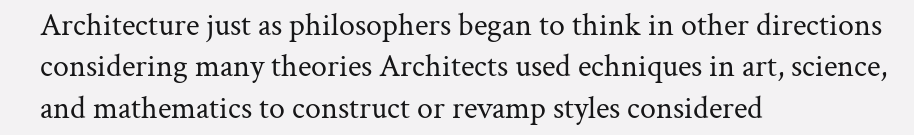Architecture just as philosophers began to think in other directions considering many theories Architects used echniques in art, science, and mathematics to construct or revamp styles considered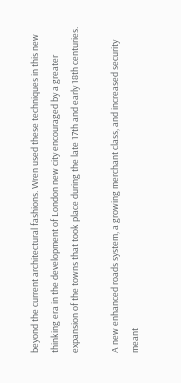beyond the current architectural fashions. Wren used these techniques in this new thinking era in the development of London new city encouraged by a greater expansion of the towns that took place during the late 17th and early 18th centuries.

A new enhanced roads system, a growing merchant class, and increased security meant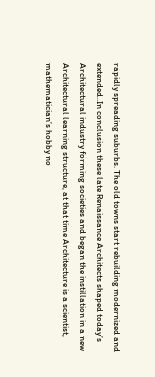rapidly spreading suburbs. The old towns start rebuilding modernized and extended..In conclusion these late Renaissance Architects shaped today’s Architectural industry forming societies and began the instillation in a new Architectural learning structure, at that time Architecture is a scientist, mathematician’s hobby no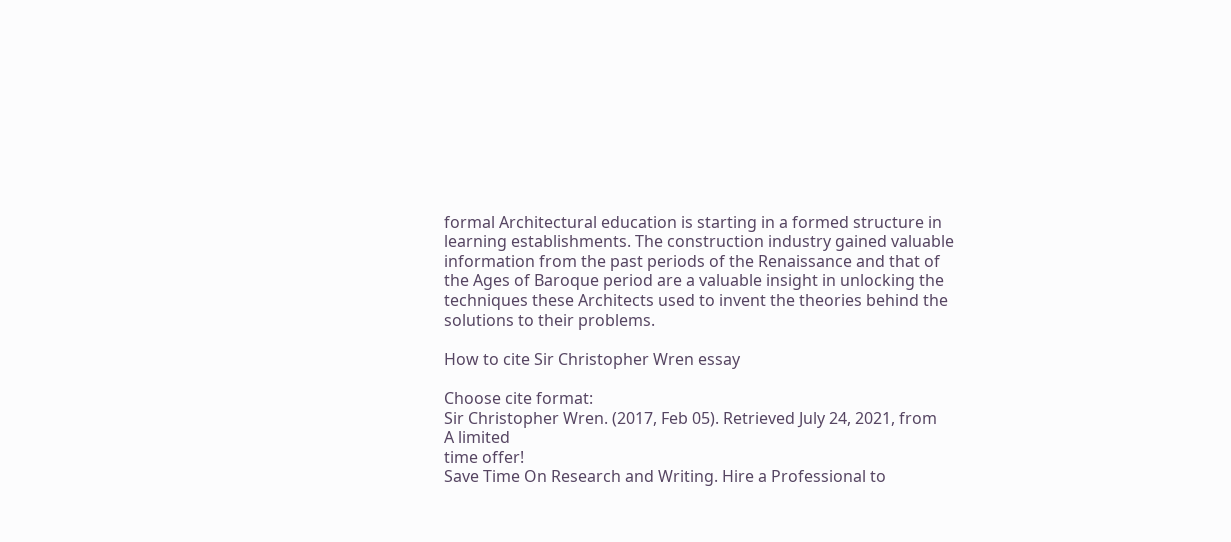formal Architectural education is starting in a formed structure in learning establishments. The construction industry gained valuable information from the past periods of the Renaissance and that of the Ages of Baroque period are a valuable insight in unlocking the techniques these Architects used to invent the theories behind the solutions to their problems.

How to cite Sir Christopher Wren essay

Choose cite format:
Sir Christopher Wren. (2017, Feb 05). Retrieved July 24, 2021, from
A limited
time offer!
Save Time On Research and Writing. Hire a Professional to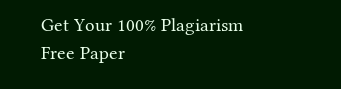Get Your 100% Plagiarism Free Paper